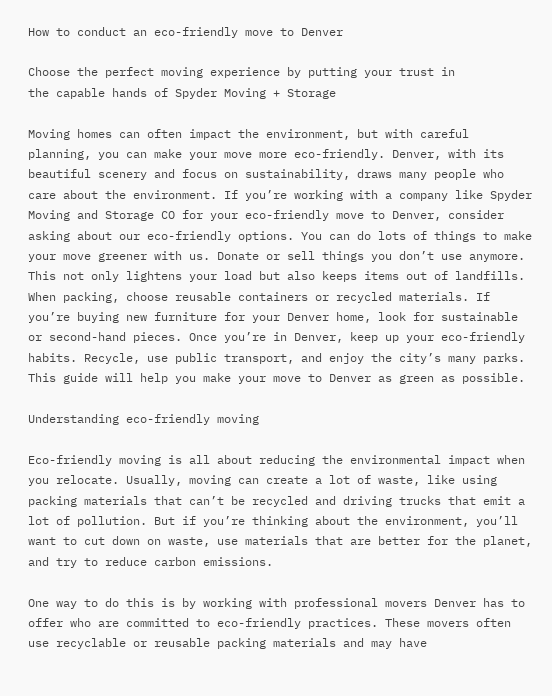How to conduct an eco-friendly move to Denver

Choose the perfect moving experience by putting your trust in
the capable hands of Spyder Moving + Storage

Moving homes can often impact the environment, but with careful planning, you can make your move more eco-friendly. Denver, with its beautiful scenery and focus on sustainability, draws many people who care about the environment. If you’re working with a company like Spyder Moving and Storage CO for your eco-friendly move to Denver, consider asking about our eco-friendly options. You can do lots of things to make your move greener with us. Donate or sell things you don’t use anymore. This not only lightens your load but also keeps items out of landfills. When packing, choose reusable containers or recycled materials. If you’re buying new furniture for your Denver home, look for sustainable or second-hand pieces. Once you’re in Denver, keep up your eco-friendly habits. Recycle, use public transport, and enjoy the city’s many parks. This guide will help you make your move to Denver as green as possible.

Understanding eco-friendly moving

Eco-friendly moving is all about reducing the environmental impact when you relocate. Usually, moving can create a lot of waste, like using packing materials that can’t be recycled and driving trucks that emit a lot of pollution. But if you’re thinking about the environment, you’ll want to cut down on waste, use materials that are better for the planet, and try to reduce carbon emissions.

One way to do this is by working with professional movers Denver has to offer who are committed to eco-friendly practices. These movers often use recyclable or reusable packing materials and may have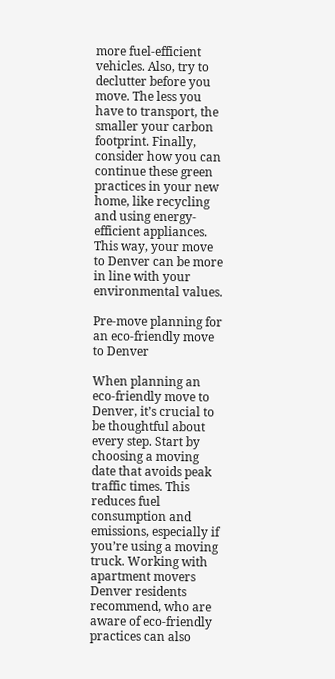more fuel-efficient vehicles. Also, try to declutter before you move. The less you have to transport, the smaller your carbon footprint. Finally, consider how you can continue these green practices in your new home, like recycling and using energy-efficient appliances. This way, your move to Denver can be more in line with your environmental values.

Pre-move planning for an eco-friendly move to Denver

When planning an eco-friendly move to Denver, it’s crucial to be thoughtful about every step. Start by choosing a moving date that avoids peak traffic times. This reduces fuel consumption and emissions, especially if you’re using a moving truck. Working with apartment movers Denver residents recommend, who are aware of eco-friendly practices can also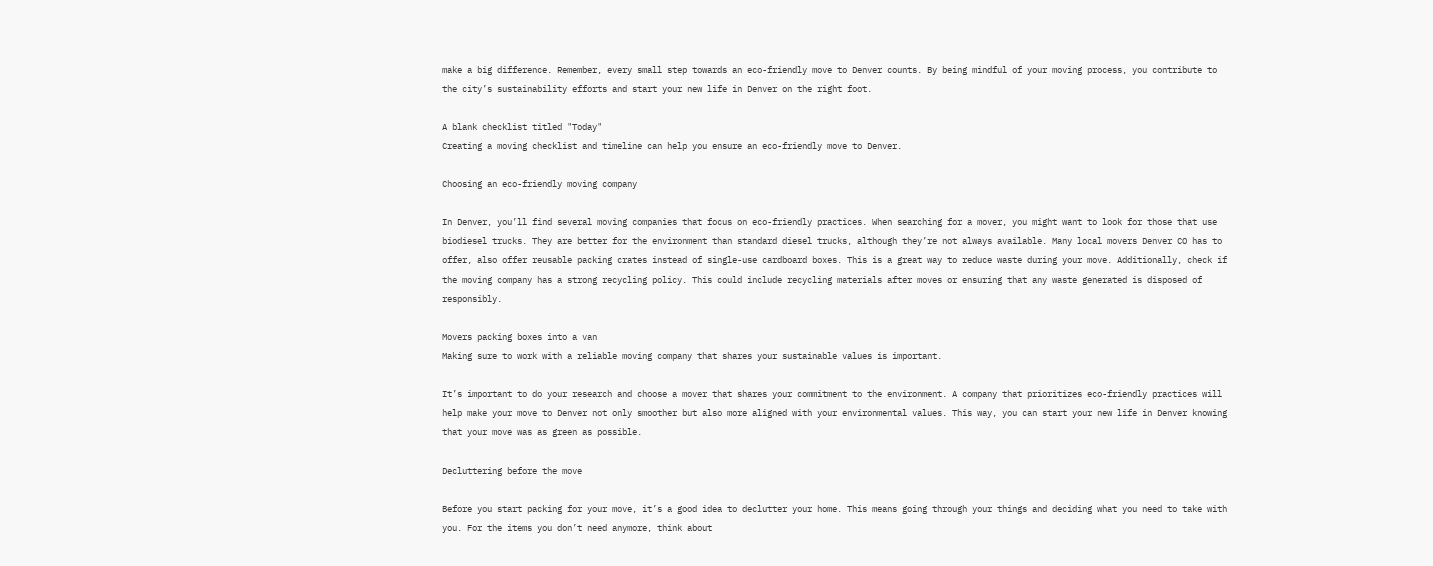make a big difference. Remember, every small step towards an eco-friendly move to Denver counts. By being mindful of your moving process, you contribute to the city’s sustainability efforts and start your new life in Denver on the right foot.

A blank checklist titled "Today"
Creating a moving checklist and timeline can help you ensure an eco-friendly move to Denver.

Choosing an eco-friendly moving company

In Denver, you’ll find several moving companies that focus on eco-friendly practices. When searching for a mover, you might want to look for those that use biodiesel trucks. They are better for the environment than standard diesel trucks, although they’re not always available. Many local movers Denver CO has to offer, also offer reusable packing crates instead of single-use cardboard boxes. This is a great way to reduce waste during your move. Additionally, check if the moving company has a strong recycling policy. This could include recycling materials after moves or ensuring that any waste generated is disposed of responsibly.

Movers packing boxes into a van
Making sure to work with a reliable moving company that shares your sustainable values is important.

It’s important to do your research and choose a mover that shares your commitment to the environment. A company that prioritizes eco-friendly practices will help make your move to Denver not only smoother but also more aligned with your environmental values. This way, you can start your new life in Denver knowing that your move was as green as possible.

Decluttering before the move

Before you start packing for your move, it’s a good idea to declutter your home. This means going through your things and deciding what you need to take with you. For the items you don’t need anymore, think about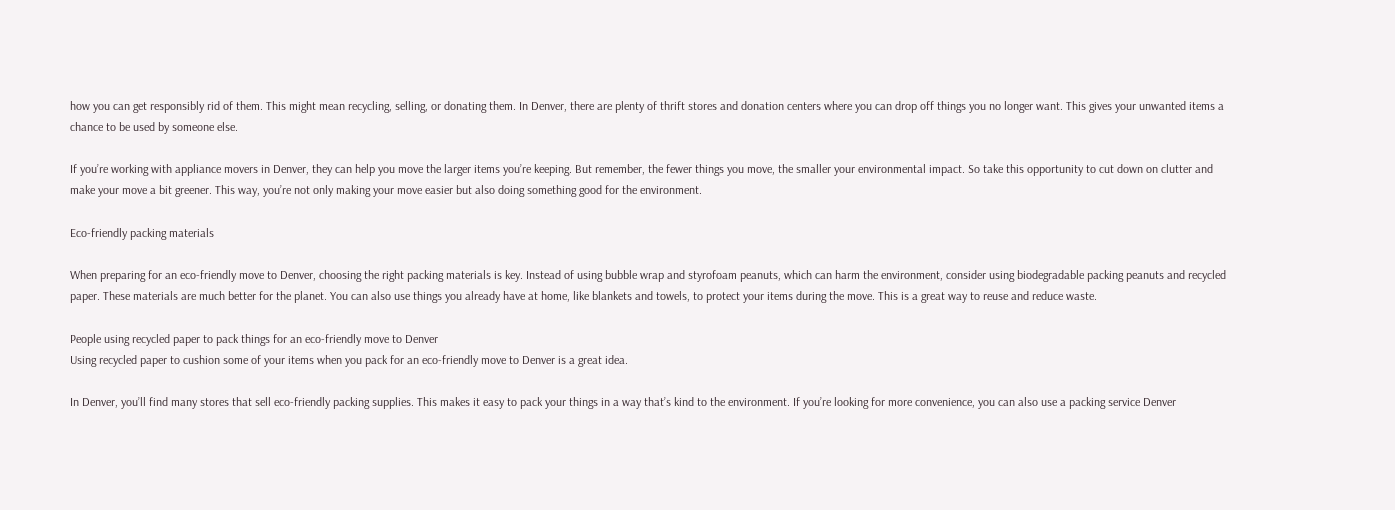how you can get responsibly rid of them. This might mean recycling, selling, or donating them. In Denver, there are plenty of thrift stores and donation centers where you can drop off things you no longer want. This gives your unwanted items a chance to be used by someone else.

If you’re working with appliance movers in Denver, they can help you move the larger items you’re keeping. But remember, the fewer things you move, the smaller your environmental impact. So take this opportunity to cut down on clutter and make your move a bit greener. This way, you’re not only making your move easier but also doing something good for the environment.

Eco-friendly packing materials

When preparing for an eco-friendly move to Denver, choosing the right packing materials is key. Instead of using bubble wrap and styrofoam peanuts, which can harm the environment, consider using biodegradable packing peanuts and recycled paper. These materials are much better for the planet. You can also use things you already have at home, like blankets and towels, to protect your items during the move. This is a great way to reuse and reduce waste.

People using recycled paper to pack things for an eco-friendly move to Denver
Using recycled paper to cushion some of your items when you pack for an eco-friendly move to Denver is a great idea.

In Denver, you’ll find many stores that sell eco-friendly packing supplies. This makes it easy to pack your things in a way that’s kind to the environment. If you’re looking for more convenience, you can also use a packing service Denver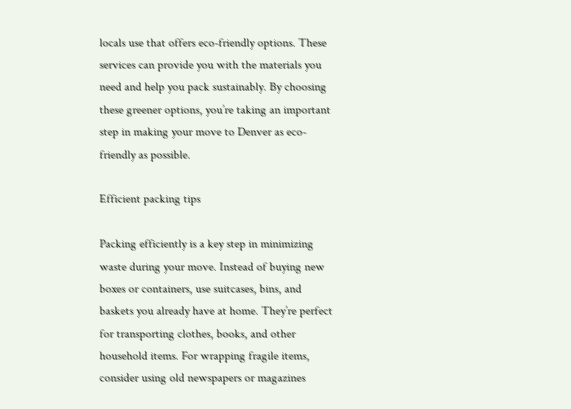locals use that offers eco-friendly options. These services can provide you with the materials you need and help you pack sustainably. By choosing these greener options, you’re taking an important step in making your move to Denver as eco-friendly as possible.

Efficient packing tips

Packing efficiently is a key step in minimizing waste during your move. Instead of buying new boxes or containers, use suitcases, bins, and baskets you already have at home. They’re perfect for transporting clothes, books, and other household items. For wrapping fragile items, consider using old newspapers or magazines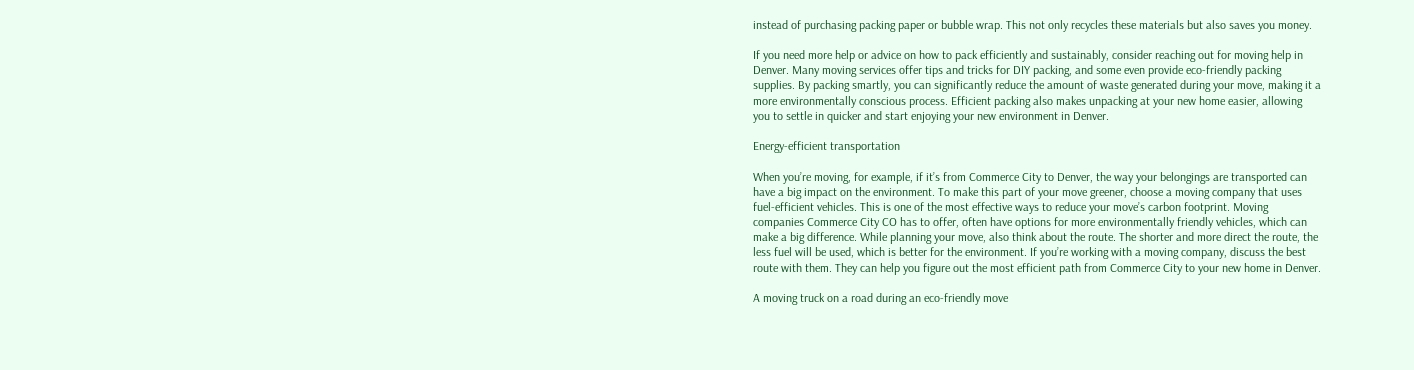instead of purchasing packing paper or bubble wrap. This not only recycles these materials but also saves you money.

If you need more help or advice on how to pack efficiently and sustainably, consider reaching out for moving help in Denver. Many moving services offer tips and tricks for DIY packing, and some even provide eco-friendly packing supplies. By packing smartly, you can significantly reduce the amount of waste generated during your move, making it a more environmentally conscious process. Efficient packing also makes unpacking at your new home easier, allowing you to settle in quicker and start enjoying your new environment in Denver.

Energy-efficient transportation

When you’re moving, for example, if it’s from Commerce City to Denver, the way your belongings are transported can have a big impact on the environment. To make this part of your move greener, choose a moving company that uses fuel-efficient vehicles. This is one of the most effective ways to reduce your move’s carbon footprint. Moving companies Commerce City CO has to offer, often have options for more environmentally friendly vehicles, which can make a big difference. While planning your move, also think about the route. The shorter and more direct the route, the less fuel will be used, which is better for the environment. If you’re working with a moving company, discuss the best route with them. They can help you figure out the most efficient path from Commerce City to your new home in Denver.

A moving truck on a road during an eco-friendly move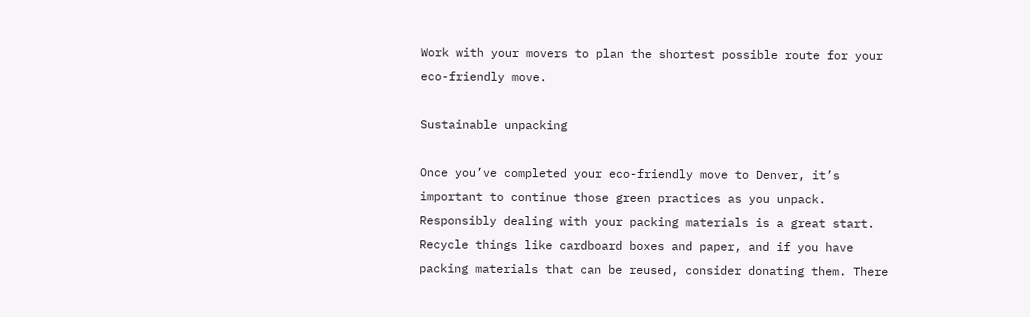Work with your movers to plan the shortest possible route for your eco-friendly move.

Sustainable unpacking

Once you’ve completed your eco-friendly move to Denver, it’s important to continue those green practices as you unpack. Responsibly dealing with your packing materials is a great start. Recycle things like cardboard boxes and paper, and if you have packing materials that can be reused, consider donating them. There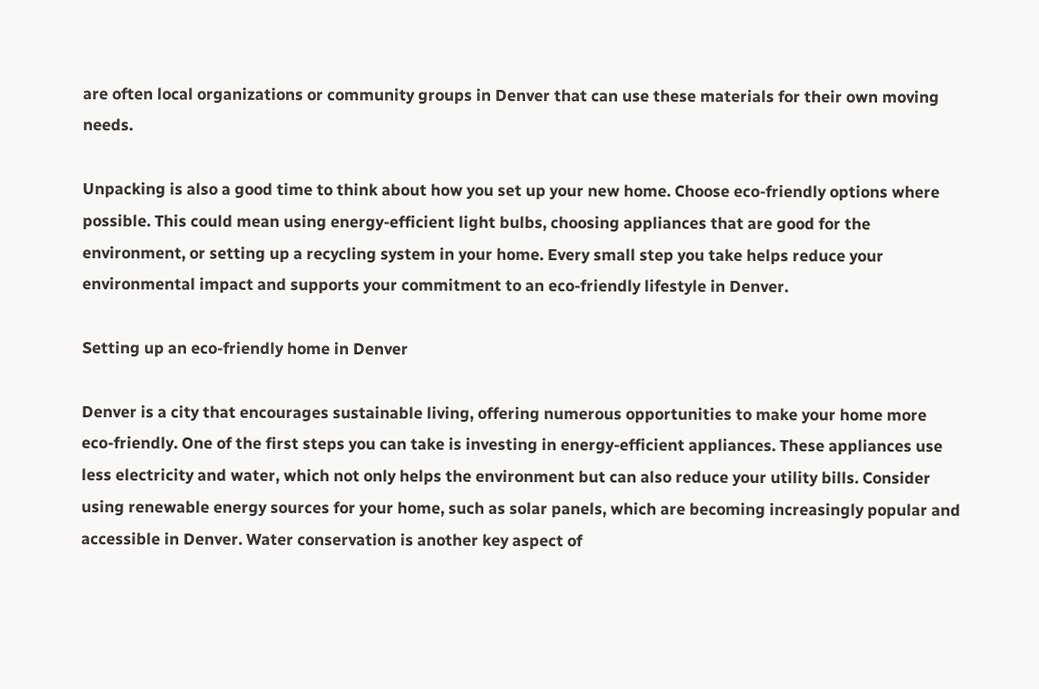are often local organizations or community groups in Denver that can use these materials for their own moving needs.

Unpacking is also a good time to think about how you set up your new home. Choose eco-friendly options where possible. This could mean using energy-efficient light bulbs, choosing appliances that are good for the environment, or setting up a recycling system in your home. Every small step you take helps reduce your environmental impact and supports your commitment to an eco-friendly lifestyle in Denver.

Setting up an eco-friendly home in Denver

Denver is a city that encourages sustainable living, offering numerous opportunities to make your home more eco-friendly. One of the first steps you can take is investing in energy-efficient appliances. These appliances use less electricity and water, which not only helps the environment but can also reduce your utility bills. Consider using renewable energy sources for your home, such as solar panels, which are becoming increasingly popular and accessible in Denver. Water conservation is another key aspect of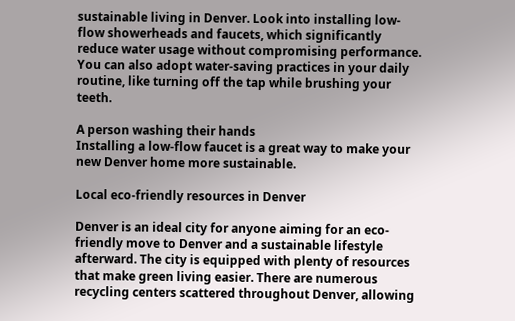sustainable living in Denver. Look into installing low-flow showerheads and faucets, which significantly reduce water usage without compromising performance. You can also adopt water-saving practices in your daily routine, like turning off the tap while brushing your teeth.

A person washing their hands
Installing a low-flow faucet is a great way to make your new Denver home more sustainable.

Local eco-friendly resources in Denver

Denver is an ideal city for anyone aiming for an eco-friendly move to Denver and a sustainable lifestyle afterward. The city is equipped with plenty of resources that make green living easier. There are numerous recycling centers scattered throughout Denver, allowing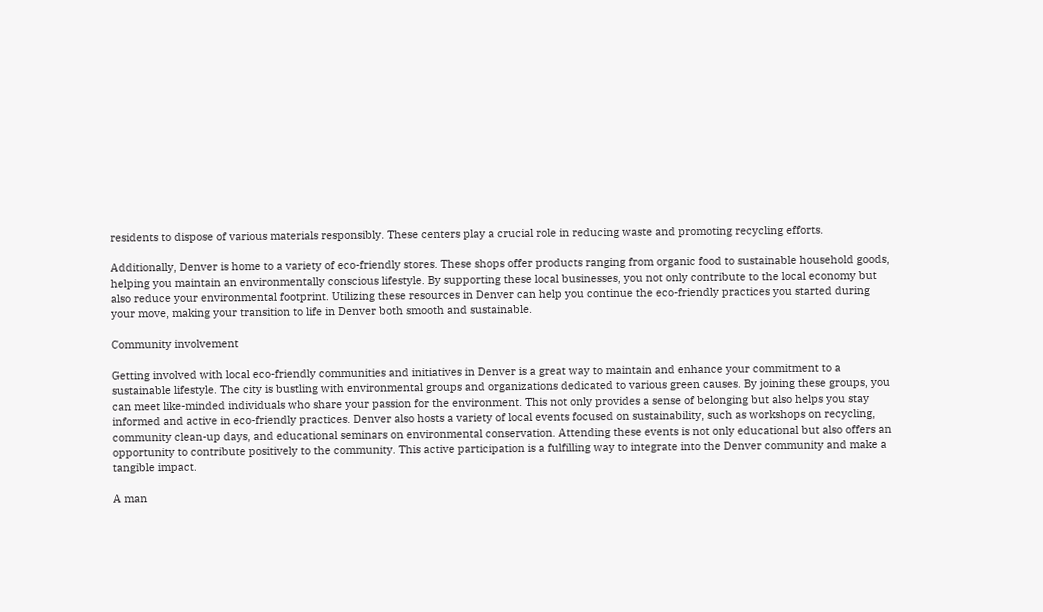residents to dispose of various materials responsibly. These centers play a crucial role in reducing waste and promoting recycling efforts.

Additionally, Denver is home to a variety of eco-friendly stores. These shops offer products ranging from organic food to sustainable household goods, helping you maintain an environmentally conscious lifestyle. By supporting these local businesses, you not only contribute to the local economy but also reduce your environmental footprint. Utilizing these resources in Denver can help you continue the eco-friendly practices you started during your move, making your transition to life in Denver both smooth and sustainable.

Community involvement

Getting involved with local eco-friendly communities and initiatives in Denver is a great way to maintain and enhance your commitment to a sustainable lifestyle. The city is bustling with environmental groups and organizations dedicated to various green causes. By joining these groups, you can meet like-minded individuals who share your passion for the environment. This not only provides a sense of belonging but also helps you stay informed and active in eco-friendly practices. Denver also hosts a variety of local events focused on sustainability, such as workshops on recycling, community clean-up days, and educational seminars on environmental conservation. Attending these events is not only educational but also offers an opportunity to contribute positively to the community. This active participation is a fulfilling way to integrate into the Denver community and make a tangible impact.

A man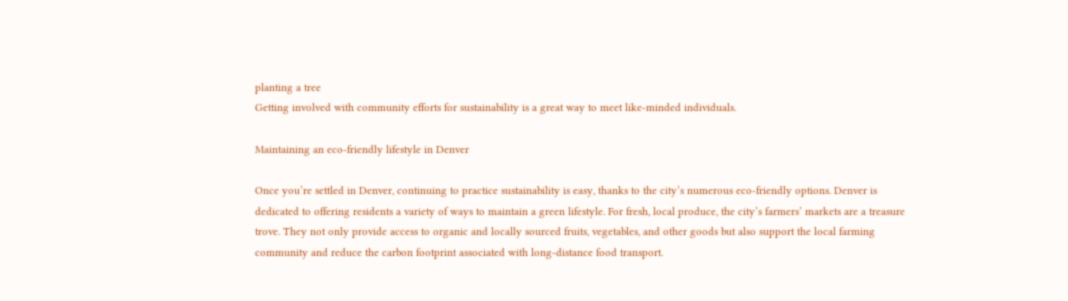planting a tree
Getting involved with community efforts for sustainability is a great way to meet like-minded individuals.

Maintaining an eco-friendly lifestyle in Denver

Once you’re settled in Denver, continuing to practice sustainability is easy, thanks to the city’s numerous eco-friendly options. Denver is dedicated to offering residents a variety of ways to maintain a green lifestyle. For fresh, local produce, the city’s farmers’ markets are a treasure trove. They not only provide access to organic and locally sourced fruits, vegetables, and other goods but also support the local farming community and reduce the carbon footprint associated with long-distance food transport.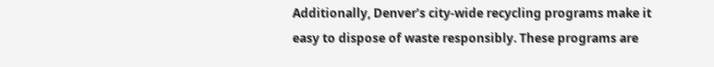Additionally, Denver’s city-wide recycling programs make it easy to dispose of waste responsibly. These programs are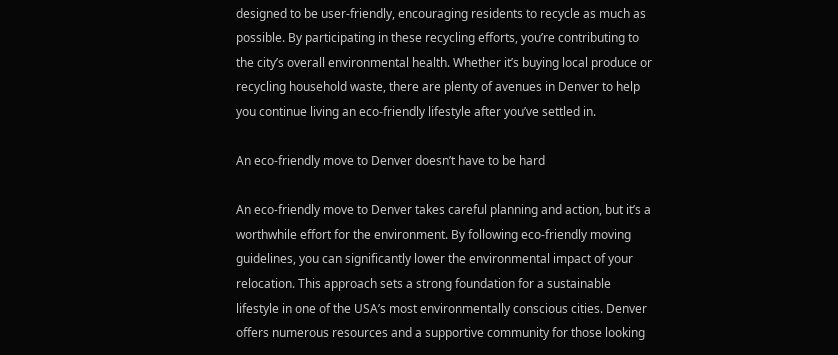designed to be user-friendly, encouraging residents to recycle as much as possible. By participating in these recycling efforts, you’re contributing to the city’s overall environmental health. Whether it’s buying local produce or recycling household waste, there are plenty of avenues in Denver to help you continue living an eco-friendly lifestyle after you’ve settled in.

An eco-friendly move to Denver doesn’t have to be hard

An eco-friendly move to Denver takes careful planning and action, but it’s a worthwhile effort for the environment. By following eco-friendly moving guidelines, you can significantly lower the environmental impact of your relocation. This approach sets a strong foundation for a sustainable lifestyle in one of the USA’s most environmentally conscious cities. Denver offers numerous resources and a supportive community for those looking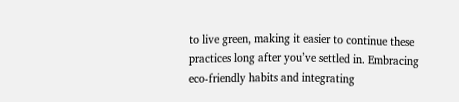to live green, making it easier to continue these practices long after you’ve settled in. Embracing eco-friendly habits and integrating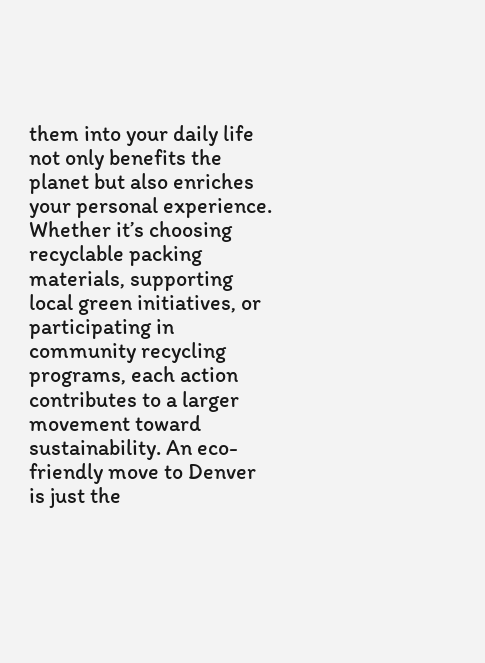them into your daily life not only benefits the planet but also enriches your personal experience. Whether it’s choosing recyclable packing materials, supporting local green initiatives, or participating in community recycling programs, each action contributes to a larger movement toward sustainability. An eco-friendly move to Denver is just the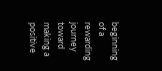beginning of a rewarding journey toward making a positive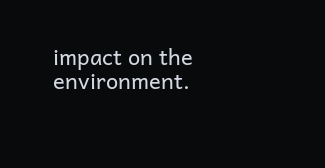impact on the environment.